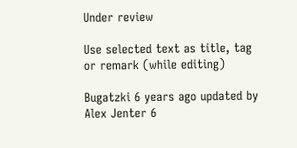Under review

Use selected text as title, tag or remark (while editing)

Bugatzki 6 years ago updated by Alex Jenter 6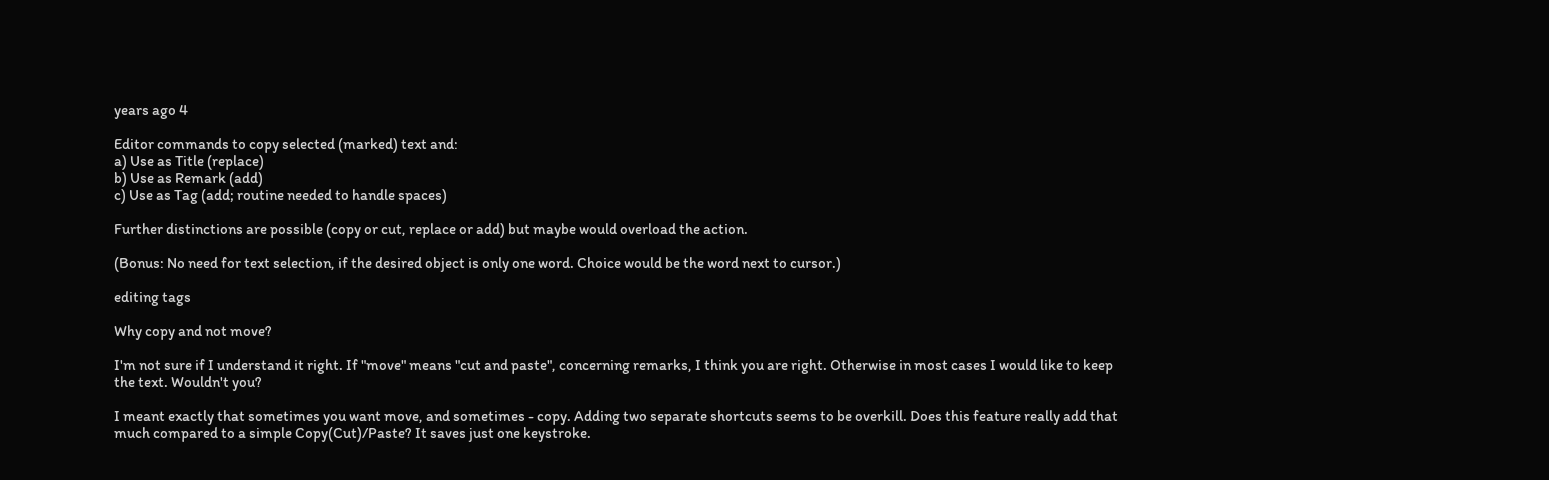years ago 4

Editor commands to copy selected (marked) text and:
a) Use as Title (replace)
b) Use as Remark (add)
c) Use as Tag (add; routine needed to handle spaces)

Further distinctions are possible (copy or cut, replace or add) but maybe would overload the action.

(Bonus: No need for text selection, if the desired object is only one word. Choice would be the word next to cursor.)

editing tags

Why copy and not move?

I'm not sure if I understand it right. If "move" means "cut and paste", concerning remarks, I think you are right. Otherwise in most cases I would like to keep the text. Wouldn't you?

I meant exactly that sometimes you want move, and sometimes - copy. Adding two separate shortcuts seems to be overkill. Does this feature really add that much compared to a simple Copy(Cut)/Paste? It saves just one keystroke.